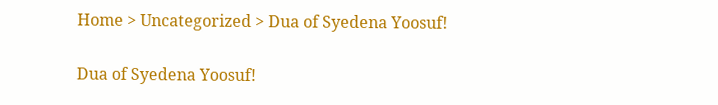Home > Uncategorized > Dua of Syedena Yoosuf!

Dua of Syedena Yoosuf!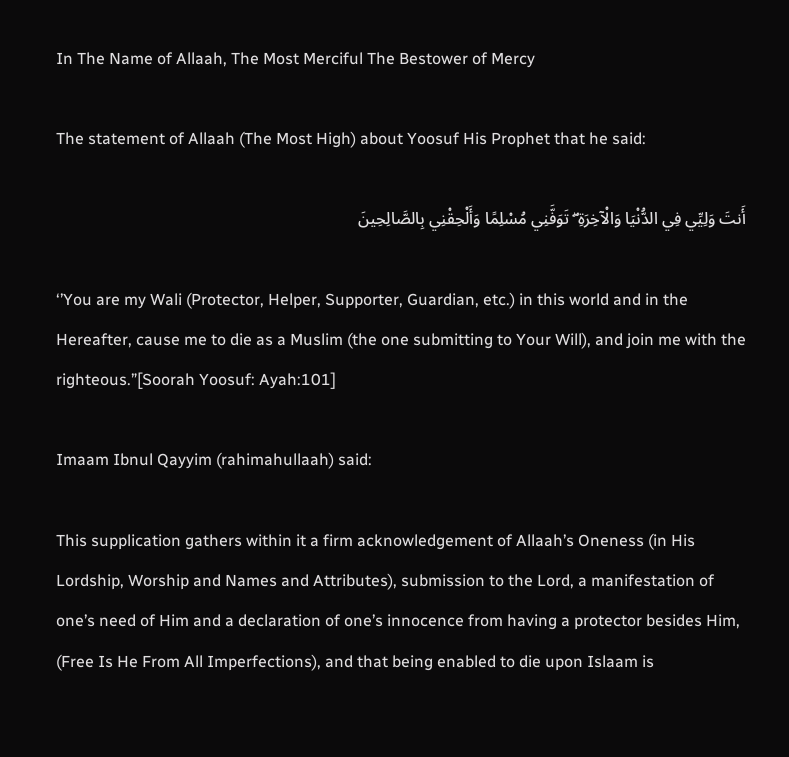In The Name of Allaah, The Most Merciful The Bestower of Mercy

The statement of Allaah (The Most High) about Yoosuf His Prophet that he said:

أَنتَ وَلِيِّي فِي الدُّنْيَا وَالْآخِرَةِ ۖ تَوَفَّنِي مُسْلِمًا وَأَلْحِقْنِي بِالصَّالِحِينَ

‘’You are my Wali (Protector, Helper, Supporter, Guardian, etc.) in this world and in the Hereafter, cause me to die as a Muslim (the one submitting to Your Will), and join me with the righteous.”[Soorah Yoosuf: Ayah:101]

Imaam Ibnul Qayyim (rahimahullaah) said:

This supplication gathers within it a firm acknowledgement of Allaah’s Oneness (in His Lordship, Worship and Names and Attributes), submission to the Lord, a manifestation of one’s need of Him and a declaration of one’s innocence from having a protector besides Him, (Free Is He From All Imperfections), and that being enabled to die upon Islaam is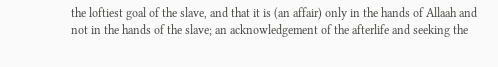the loftiest goal of the slave, and that it is (an affair) only in the hands of Allaah and not in the hands of the slave; an acknowledgement of the afterlife and seeking the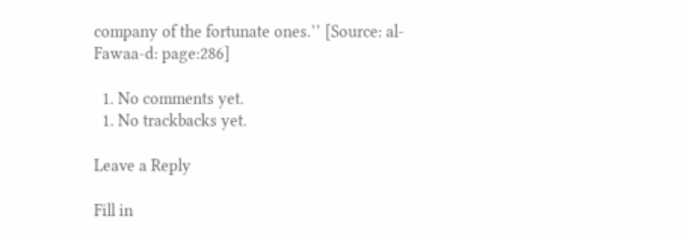company of the fortunate ones.’’ [Source: al-Fawaa-d: page:286]

  1. No comments yet.
  1. No trackbacks yet.

Leave a Reply

Fill in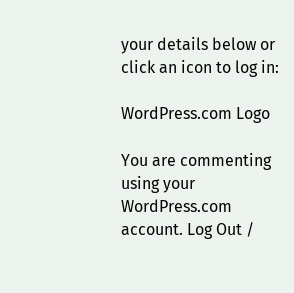your details below or click an icon to log in:

WordPress.com Logo

You are commenting using your WordPress.com account. Log Out /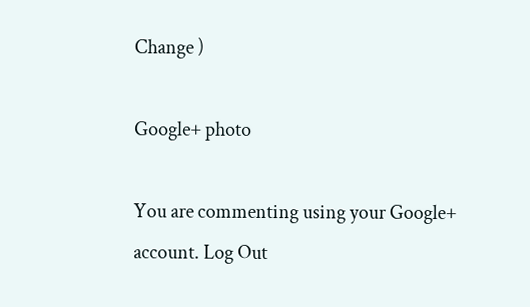Change )

Google+ photo

You are commenting using your Google+ account. Log Out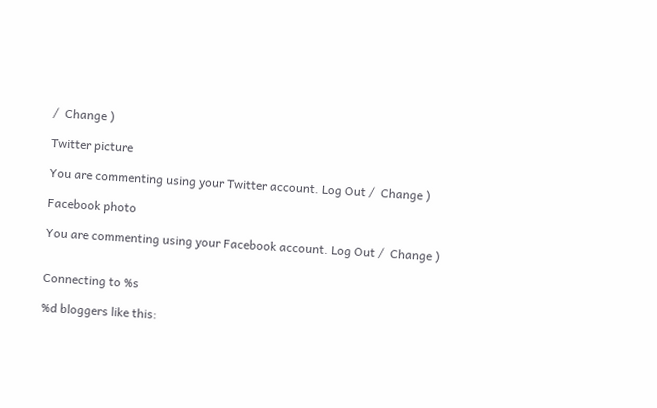/  Change )

Twitter picture

You are commenting using your Twitter account. Log Out /  Change )

Facebook photo

You are commenting using your Facebook account. Log Out /  Change )


Connecting to %s

%d bloggers like this: